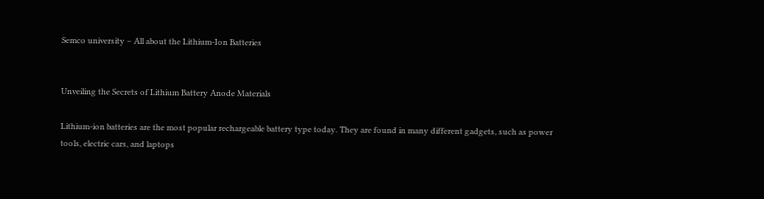Semco university – All about the Lithium-Ion Batteries


Unveiling the Secrets of Lithium Battery Anode Materials

Lithium-ion batteries are the most popular rechargeable battery type today. They are found in many different gadgets, such as power tools, electric cars, and laptops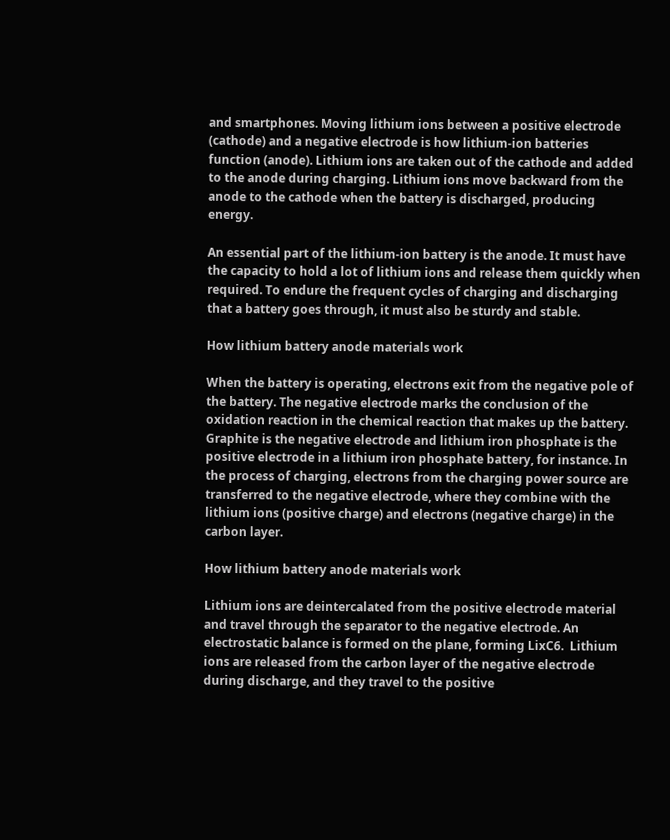and smartphones. Moving lithium ions between a positive electrode (cathode) and a negative electrode is how lithium-ion batteries function (anode). Lithium ions are taken out of the cathode and added to the anode during charging. Lithium ions move backward from the anode to the cathode when the battery is discharged, producing energy.

An essential part of the lithium-ion battery is the anode. It must have the capacity to hold a lot of lithium ions and release them quickly when required. To endure the frequent cycles of charging and discharging that a battery goes through, it must also be sturdy and stable.

How lithium battery anode materials work

When the battery is operating, electrons exit from the negative pole of the battery. The negative electrode marks the conclusion of the oxidation reaction in the chemical reaction that makes up the battery. Graphite is the negative electrode and lithium iron phosphate is the positive electrode in a lithium iron phosphate battery, for instance. In the process of charging, electrons from the charging power source are transferred to the negative electrode, where they combine with the lithium ions (positive charge) and electrons (negative charge) in the carbon layer.

How lithium battery anode materials work

Lithium ions are deintercalated from the positive electrode material and travel through the separator to the negative electrode. An electrostatic balance is formed on the plane, forming LixC6.  Lithium ions are released from the carbon layer of the negative electrode during discharge, and they travel to the positive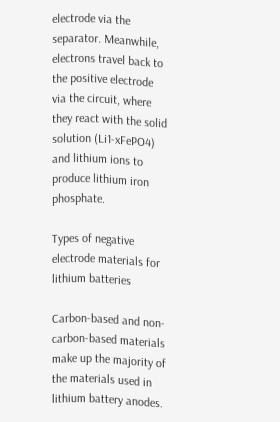electrode via the separator. Meanwhile, electrons travel back to the positive electrode via the circuit, where they react with the solid solution (Li1-xFePO4) and lithium ions to produce lithium iron phosphate.

Types of negative electrode materials for lithium batteries

Carbon-based and non-carbon-based materials make up the majority of the materials used in lithium battery anodes.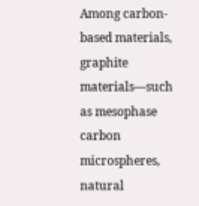Among carbon-based materials, graphite materials—such as mesophase carbon microspheres, natural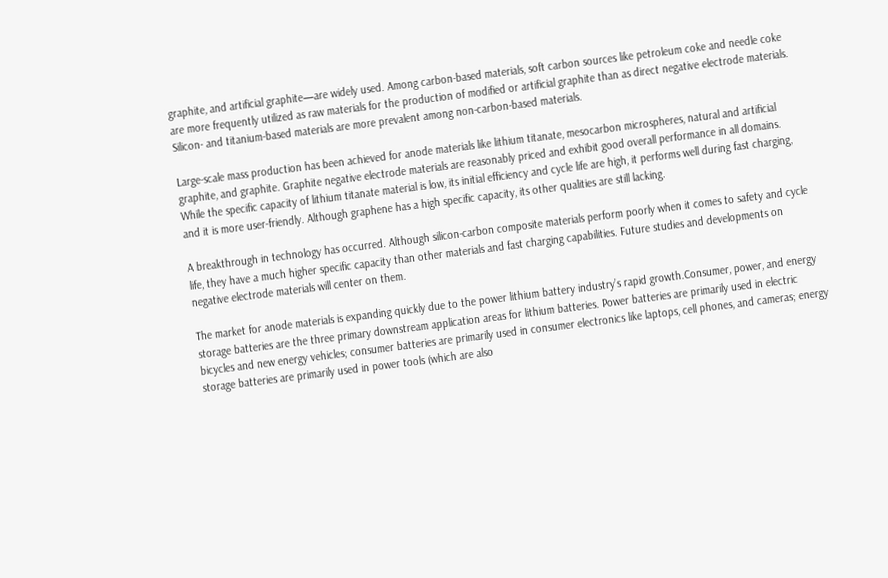graphite, and artificial graphite—are widely used. Among carbon-based materials, soft carbon sources like petroleum coke and needle coke are more frequently utilized as raw materials for the production of modified or artificial graphite than as direct negative electrode materials. Silicon- and titanium-based materials are more prevalent among non-carbon-based materials.

Large-scale mass production has been achieved for anode materials like lithium titanate, mesocarbon microspheres, natural and artificial graphite, and graphite. Graphite negative electrode materials are reasonably priced and exhibit good overall performance in all domains. While the specific capacity of lithium titanate material is low, its initial efficiency and cycle life are high, it performs well during fast charging, and it is more user-friendly. Although graphene has a high specific capacity, its other qualities are still lacking.

A breakthrough in technology has occurred. Although silicon-carbon composite materials perform poorly when it comes to safety and cycle life, they have a much higher specific capacity than other materials and fast charging capabilities. Future studies and developments on negative electrode materials will center on them.

The market for anode materials is expanding quickly due to the power lithium battery industry’s rapid growth.Consumer, power, and energy storage batteries are the three primary downstream application areas for lithium batteries. Power batteries are primarily used in electric bicycles and new energy vehicles; consumer batteries are primarily used in consumer electronics like laptops, cell phones, and cameras; energy storage batteries are primarily used in power tools (which are also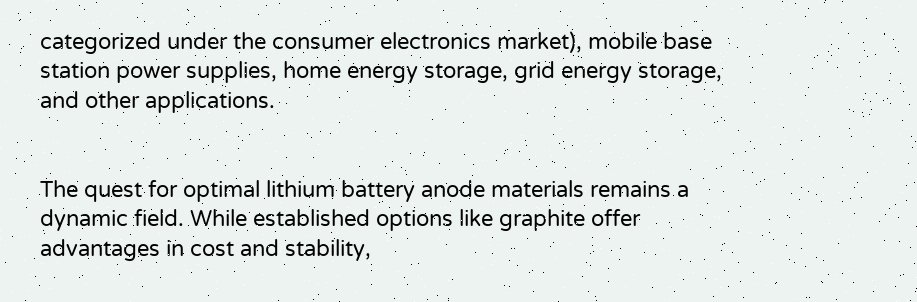categorized under the consumer electronics market), mobile base station power supplies, home energy storage, grid energy storage, and other applications.


The quest for optimal lithium battery anode materials remains a dynamic field. While established options like graphite offer advantages in cost and stability,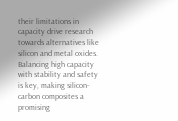their limitations in capacity drive research towards alternatives like silicon and metal oxides. Balancing high capacity with stability and safety is key, making silicon-carbon composites a promising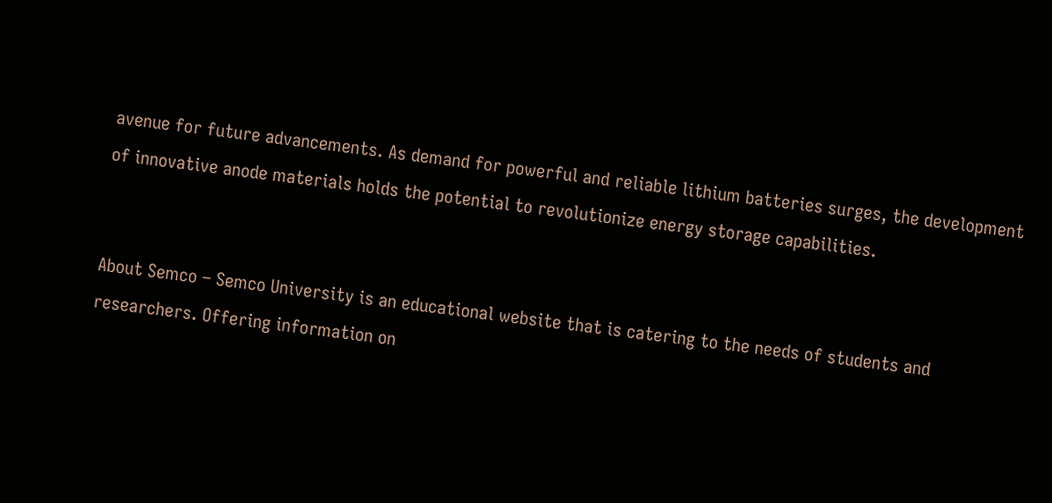avenue for future advancements. As demand for powerful and reliable lithium batteries surges, the development of innovative anode materials holds the potential to revolutionize energy storage capabilities.


About Semco – Semco University is an educational website that is catering to the needs of students and researchers. Offering information on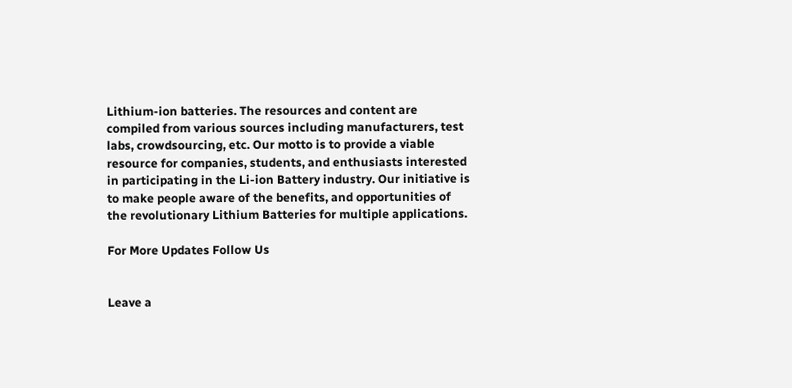Lithium-ion batteries. The resources and content are compiled from various sources including manufacturers, test labs, crowdsourcing, etc. Our motto is to provide a viable resource for companies, students, and enthusiasts interested in participating in the Li-ion Battery industry. Our initiative is to make people aware of the benefits, and opportunities of the revolutionary Lithium Batteries for multiple applications.

For More Updates Follow Us


Leave a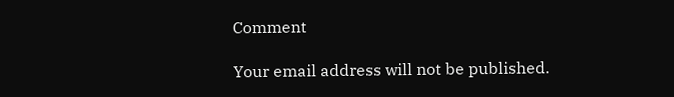Comment

Your email address will not be published.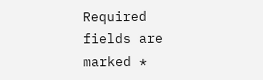Required fields are marked *